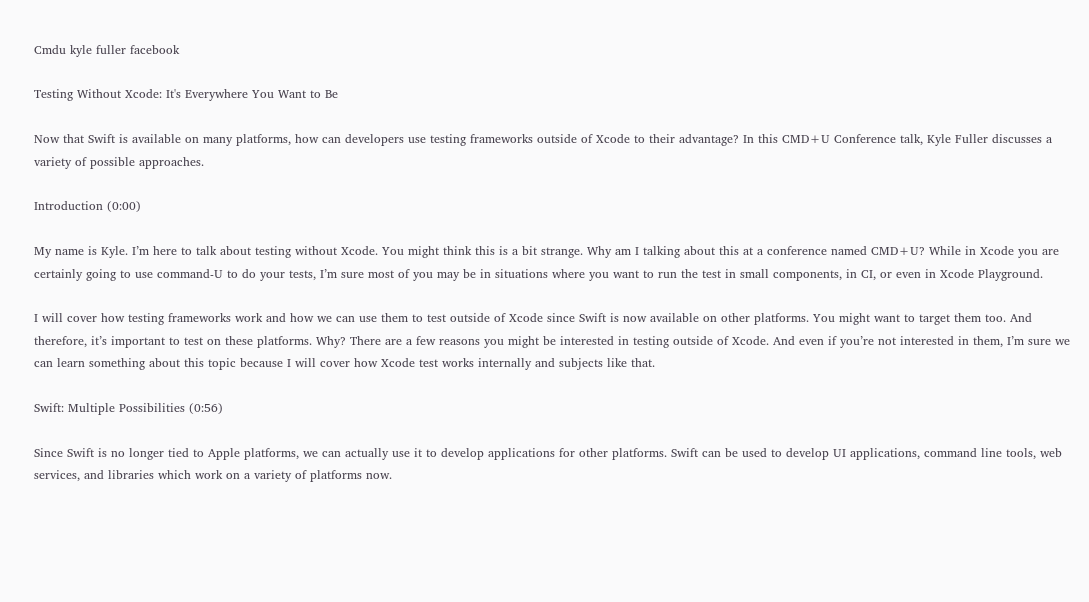Cmdu kyle fuller facebook

Testing Without Xcode: It's Everywhere You Want to Be

Now that Swift is available on many platforms, how can developers use testing frameworks outside of Xcode to their advantage? In this CMD+U Conference talk, Kyle Fuller discusses a variety of possible approaches.

Introduction (0:00)

My name is Kyle. I’m here to talk about testing without Xcode. You might think this is a bit strange. Why am I talking about this at a conference named CMD+U? While in Xcode you are certainly going to use command-U to do your tests, I’m sure most of you may be in situations where you want to run the test in small components, in CI, or even in Xcode Playground.

I will cover how testing frameworks work and how we can use them to test outside of Xcode since Swift is now available on other platforms. You might want to target them too. And therefore, it’s important to test on these platforms. Why? There are a few reasons you might be interested in testing outside of Xcode. And even if you’re not interested in them, I’m sure we can learn something about this topic because I will cover how Xcode test works internally and subjects like that.

Swift: Multiple Possibilities (0:56)

Since Swift is no longer tied to Apple platforms, we can actually use it to develop applications for other platforms. Swift can be used to develop UI applications, command line tools, web services, and libraries which work on a variety of platforms now.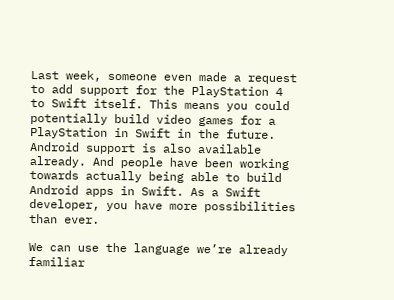Last week, someone even made a request to add support for the PlayStation 4 to Swift itself. This means you could potentially build video games for a PlayStation in Swift in the future. Android support is also available already. And people have been working towards actually being able to build Android apps in Swift. As a Swift developer, you have more possibilities than ever.

We can use the language we’re already familiar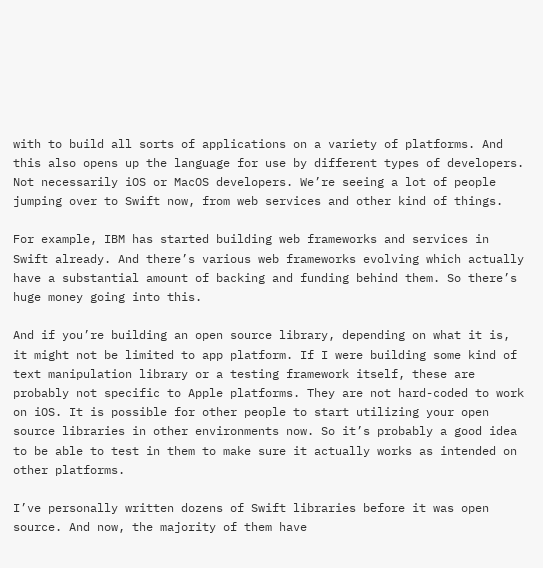with to build all sorts of applications on a variety of platforms. And this also opens up the language for use by different types of developers. Not necessarily iOS or MacOS developers. We’re seeing a lot of people jumping over to Swift now, from web services and other kind of things.

For example, IBM has started building web frameworks and services in Swift already. And there’s various web frameworks evolving which actually have a substantial amount of backing and funding behind them. So there’s huge money going into this.

And if you’re building an open source library, depending on what it is, it might not be limited to app platform. If I were building some kind of text manipulation library or a testing framework itself, these are probably not specific to Apple platforms. They are not hard-coded to work on iOS. It is possible for other people to start utilizing your open source libraries in other environments now. So it’s probably a good idea to be able to test in them to make sure it actually works as intended on other platforms.

I’ve personally written dozens of Swift libraries before it was open source. And now, the majority of them have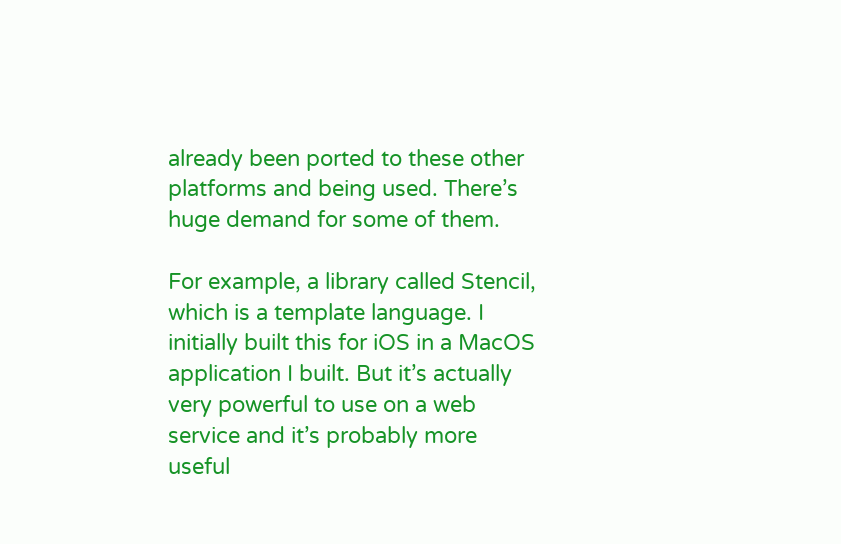already been ported to these other platforms and being used. There’s huge demand for some of them.

For example, a library called Stencil, which is a template language. I initially built this for iOS in a MacOS application I built. But it’s actually very powerful to use on a web service and it’s probably more useful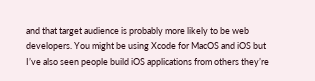and that target audience is probably more likely to be web developers. You might be using Xcode for MacOS and iOS but I’ve also seen people build iOS applications from others they’re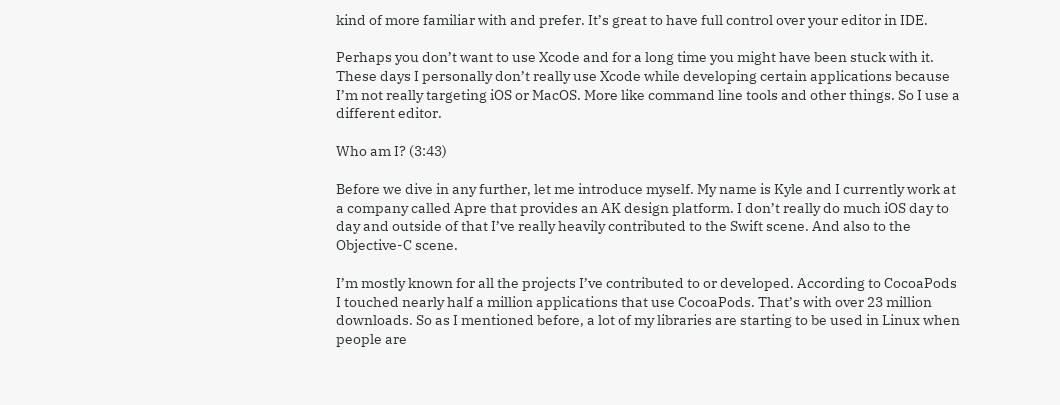kind of more familiar with and prefer. It’s great to have full control over your editor in IDE.

Perhaps you don’t want to use Xcode and for a long time you might have been stuck with it. These days I personally don’t really use Xcode while developing certain applications because I’m not really targeting iOS or MacOS. More like command line tools and other things. So I use a different editor.

Who am I? (3:43)

Before we dive in any further, let me introduce myself. My name is Kyle and I currently work at a company called Apre that provides an AK design platform. I don’t really do much iOS day to day and outside of that I’ve really heavily contributed to the Swift scene. And also to the Objective-C scene.

I’m mostly known for all the projects I’ve contributed to or developed. According to CocoaPods I touched nearly half a million applications that use CocoaPods. That’s with over 23 million downloads. So as I mentioned before, a lot of my libraries are starting to be used in Linux when people are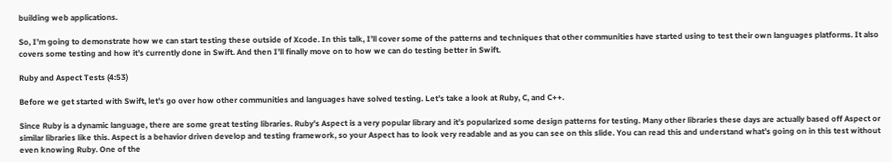building web applications.

So, I’m going to demonstrate how we can start testing these outside of Xcode. In this talk, I’ll cover some of the patterns and techniques that other communities have started using to test their own languages platforms. It also covers some testing and how it’s currently done in Swift. And then I’ll finally move on to how we can do testing better in Swift.

Ruby and Aspect Tests (4:53)

Before we get started with Swift, let’s go over how other communities and languages have solved testing. Let’s take a look at Ruby, C, and C++.

Since Ruby is a dynamic language, there are some great testing libraries. Ruby’s Aspect is a very popular library and it’s popularized some design patterns for testing. Many other libraries these days are actually based off Aspect or similar libraries like this. Aspect is a behavior driven develop and testing framework, so your Aspect has to look very readable and as you can see on this slide. You can read this and understand what’s going on in this test without even knowing Ruby. One of the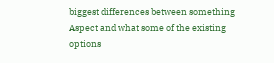biggest differences between something Aspect and what some of the existing options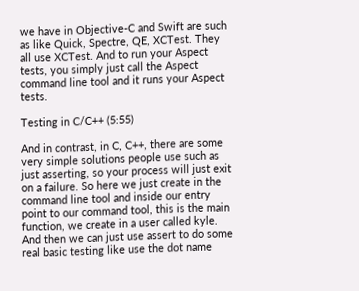we have in Objective-C and Swift are such as like Quick, Spectre, QE, XCTest. They all use XCTest. And to run your Aspect tests, you simply just call the Aspect command line tool and it runs your Aspect tests.

Testing in C/C++ (5:55)

And in contrast, in C, C++, there are some very simple solutions people use such as just asserting, so your process will just exit on a failure. So here we just create in the command line tool and inside our entry point to our command tool, this is the main function, we create in a user called kyle. And then we can just use assert to do some real basic testing like use the dot name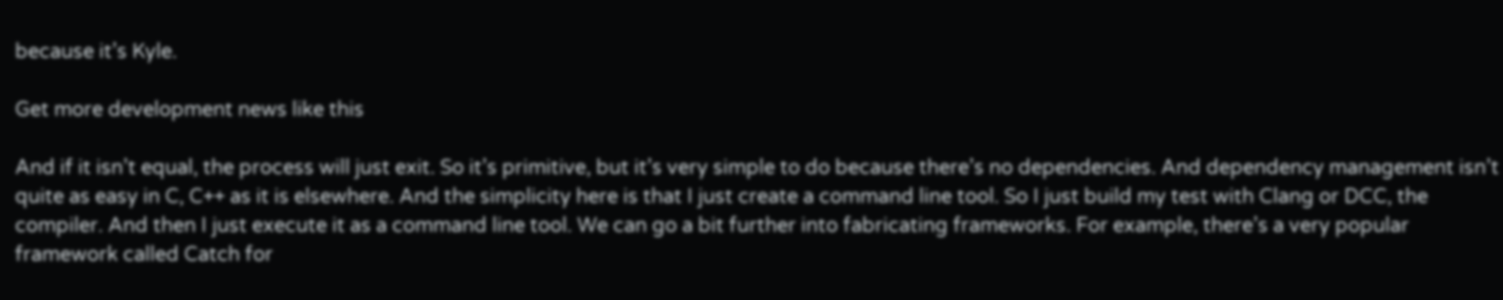because it’s Kyle.

Get more development news like this

And if it isn’t equal, the process will just exit. So it’s primitive, but it’s very simple to do because there’s no dependencies. And dependency management isn’t quite as easy in C, C++ as it is elsewhere. And the simplicity here is that I just create a command line tool. So I just build my test with Clang or DCC, the compiler. And then I just execute it as a command line tool. We can go a bit further into fabricating frameworks. For example, there’s a very popular framework called Catch for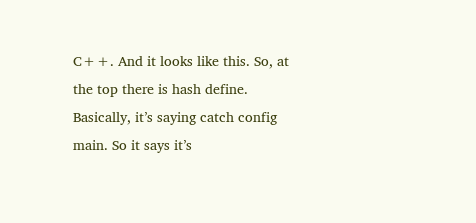C++. And it looks like this. So, at the top there is hash define. Basically, it’s saying catch config main. So it says it’s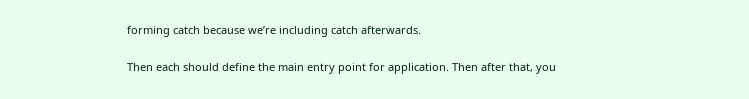forming catch because we’re including catch afterwards.

Then each should define the main entry point for application. Then after that, you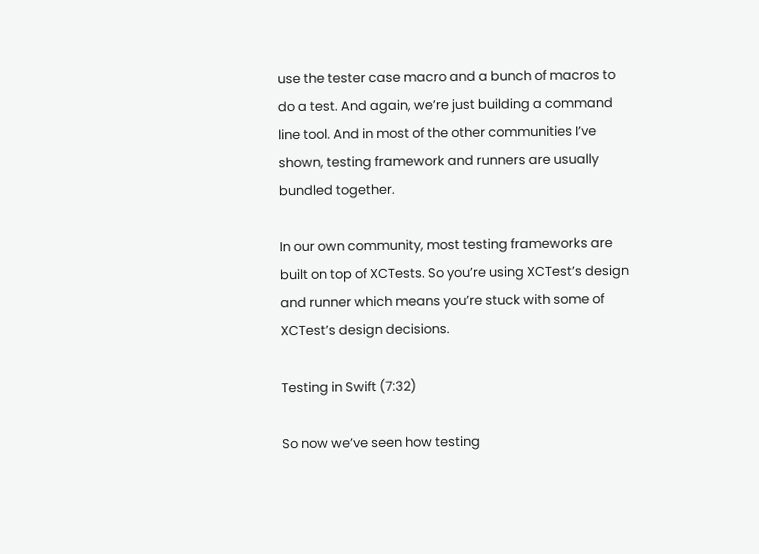use the tester case macro and a bunch of macros to do a test. And again, we’re just building a command line tool. And in most of the other communities I’ve shown, testing framework and runners are usually bundled together.

In our own community, most testing frameworks are built on top of XCTests. So you’re using XCTest’s design and runner which means you’re stuck with some of XCTest’s design decisions.

Testing in Swift (7:32)

So now we’ve seen how testing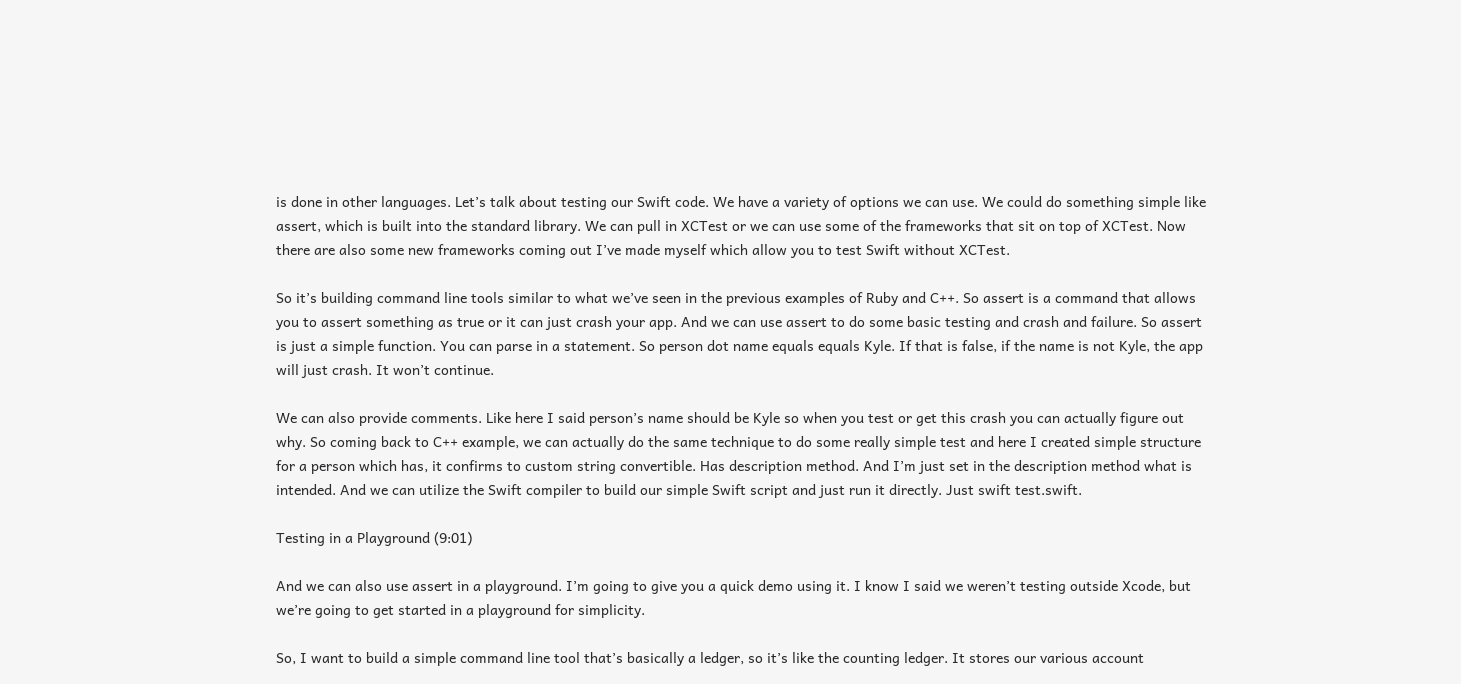is done in other languages. Let’s talk about testing our Swift code. We have a variety of options we can use. We could do something simple like assert, which is built into the standard library. We can pull in XCTest or we can use some of the frameworks that sit on top of XCTest. Now there are also some new frameworks coming out I’ve made myself which allow you to test Swift without XCTest.

So it’s building command line tools similar to what we’ve seen in the previous examples of Ruby and C++. So assert is a command that allows you to assert something as true or it can just crash your app. And we can use assert to do some basic testing and crash and failure. So assert is just a simple function. You can parse in a statement. So person dot name equals equals Kyle. If that is false, if the name is not Kyle, the app will just crash. It won’t continue.

We can also provide comments. Like here I said person’s name should be Kyle so when you test or get this crash you can actually figure out why. So coming back to C++ example, we can actually do the same technique to do some really simple test and here I created simple structure for a person which has, it confirms to custom string convertible. Has description method. And I’m just set in the description method what is intended. And we can utilize the Swift compiler to build our simple Swift script and just run it directly. Just swift test.swift.

Testing in a Playground (9:01)

And we can also use assert in a playground. I’m going to give you a quick demo using it. I know I said we weren’t testing outside Xcode, but we’re going to get started in a playground for simplicity.

So, I want to build a simple command line tool that’s basically a ledger, so it’s like the counting ledger. It stores our various account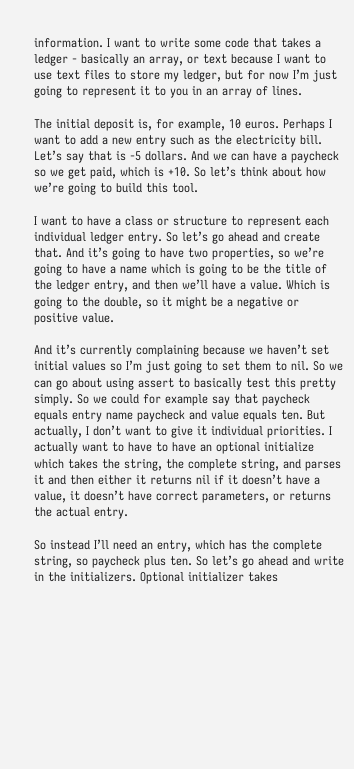information. I want to write some code that takes a ledger - basically an array, or text because I want to use text files to store my ledger, but for now I’m just going to represent it to you in an array of lines.

The initial deposit is, for example, 10 euros. Perhaps I want to add a new entry such as the electricity bill. Let’s say that is -5 dollars. And we can have a paycheck so we get paid, which is +10. So let’s think about how we’re going to build this tool.

I want to have a class or structure to represent each individual ledger entry. So let’s go ahead and create that. And it’s going to have two properties, so we’re going to have a name which is going to be the title of the ledger entry, and then we’ll have a value. Which is going to the double, so it might be a negative or positive value.

And it’s currently complaining because we haven’t set initial values so I’m just going to set them to nil. So we can go about using assert to basically test this pretty simply. So we could for example say that paycheck equals entry name paycheck and value equals ten. But actually, I don’t want to give it individual priorities. I actually want to have to have an optional initialize which takes the string, the complete string, and parses it and then either it returns nil if it doesn’t have a value, it doesn’t have correct parameters, or returns the actual entry.

So instead I’ll need an entry, which has the complete string, so paycheck plus ten. So let’s go ahead and write in the initializers. Optional initializer takes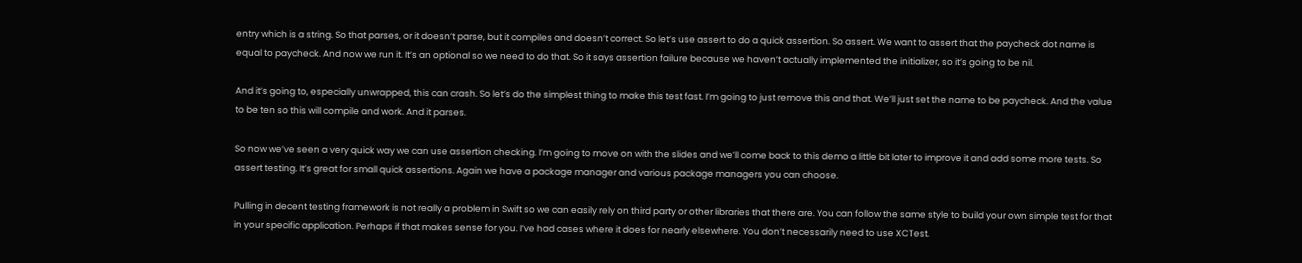entry which is a string. So that parses, or it doesn’t parse, but it compiles and doesn’t correct. So let’s use assert to do a quick assertion. So assert. We want to assert that the paycheck dot name is equal to paycheck. And now we run it. It’s an optional so we need to do that. So it says assertion failure because we haven’t actually implemented the initializer, so it’s going to be nil.

And it’s going to, especially unwrapped, this can crash. So let’s do the simplest thing to make this test fast. I’m going to just remove this and that. We’ll just set the name to be paycheck. And the value to be ten so this will compile and work. And it parses.

So now we’ve seen a very quick way we can use assertion checking. I’m going to move on with the slides and we’ll come back to this demo a little bit later to improve it and add some more tests. So assert testing. It’s great for small quick assertions. Again we have a package manager and various package managers you can choose.

Pulling in decent testing framework is not really a problem in Swift so we can easily rely on third party or other libraries that there are. You can follow the same style to build your own simple test for that in your specific application. Perhaps if that makes sense for you. I’ve had cases where it does for nearly elsewhere. You don’t necessarily need to use XCTest.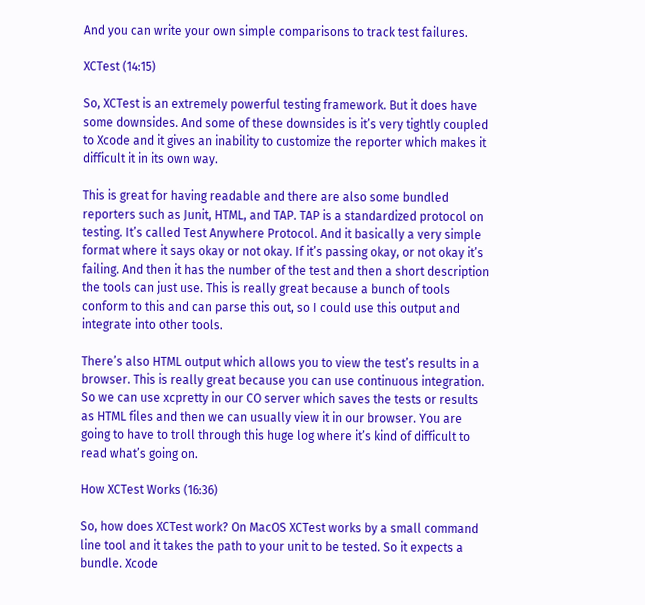And you can write your own simple comparisons to track test failures.

XCTest (14:15)

So, XCTest is an extremely powerful testing framework. But it does have some downsides. And some of these downsides is it’s very tightly coupled to Xcode and it gives an inability to customize the reporter which makes it difficult it in its own way.

This is great for having readable and there are also some bundled reporters such as Junit, HTML, and TAP. TAP is a standardized protocol on testing. It’s called Test Anywhere Protocol. And it basically a very simple format where it says okay or not okay. If it’s passing okay, or not okay it’s failing. And then it has the number of the test and then a short description the tools can just use. This is really great because a bunch of tools conform to this and can parse this out, so I could use this output and integrate into other tools.

There’s also HTML output which allows you to view the test’s results in a browser. This is really great because you can use continuous integration. So we can use xcpretty in our CO server which saves the tests or results as HTML files and then we can usually view it in our browser. You are going to have to troll through this huge log where it’s kind of difficult to read what’s going on.

How XCTest Works (16:36)

So, how does XCTest work? On MacOS XCTest works by a small command line tool and it takes the path to your unit to be tested. So it expects a bundle. Xcode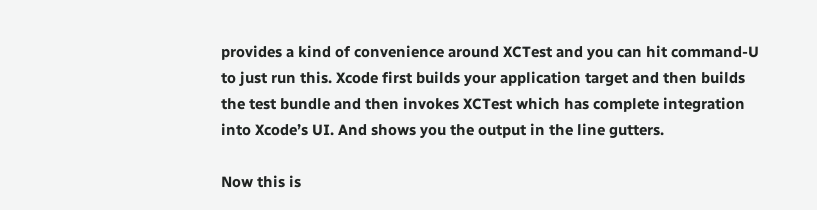provides a kind of convenience around XCTest and you can hit command-U to just run this. Xcode first builds your application target and then builds the test bundle and then invokes XCTest which has complete integration into Xcode’s UI. And shows you the output in the line gutters.

Now this is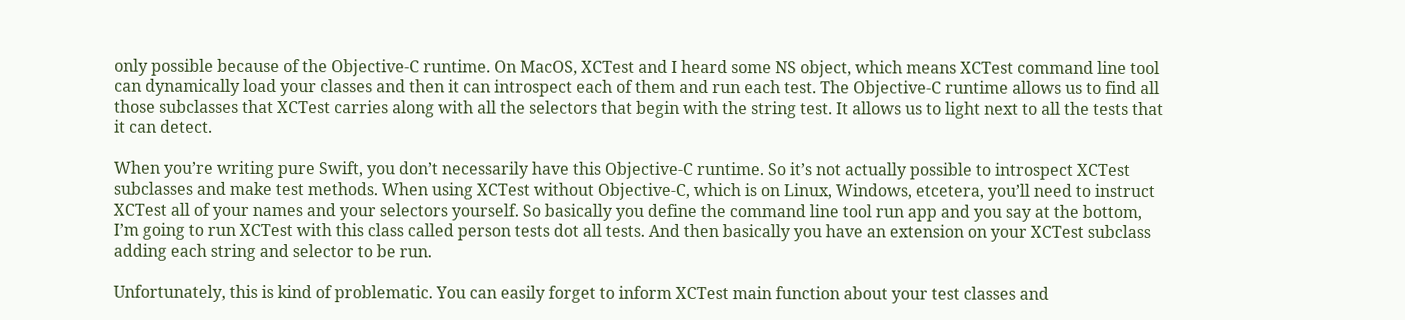only possible because of the Objective-C runtime. On MacOS, XCTest and I heard some NS object, which means XCTest command line tool can dynamically load your classes and then it can introspect each of them and run each test. The Objective-C runtime allows us to find all those subclasses that XCTest carries along with all the selectors that begin with the string test. It allows us to light next to all the tests that it can detect.

When you’re writing pure Swift, you don’t necessarily have this Objective-C runtime. So it’s not actually possible to introspect XCTest subclasses and make test methods. When using XCTest without Objective-C, which is on Linux, Windows, etcetera, you’ll need to instruct XCTest all of your names and your selectors yourself. So basically you define the command line tool run app and you say at the bottom, I’m going to run XCTest with this class called person tests dot all tests. And then basically you have an extension on your XCTest subclass adding each string and selector to be run.

Unfortunately, this is kind of problematic. You can easily forget to inform XCTest main function about your test classes and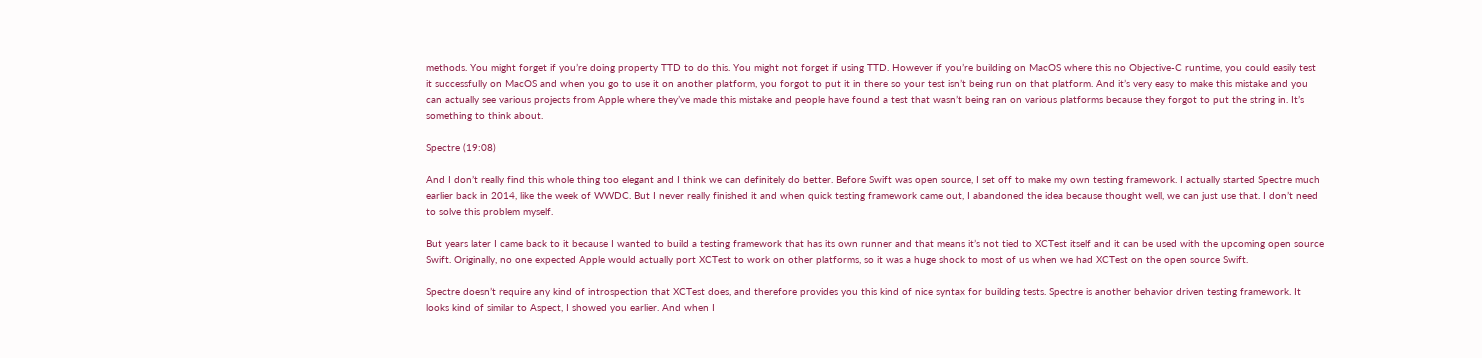methods. You might forget if you’re doing property TTD to do this. You might not forget if using TTD. However if you’re building on MacOS where this no Objective-C runtime, you could easily test it successfully on MacOS and when you go to use it on another platform, you forgot to put it in there so your test isn’t being run on that platform. And it’s very easy to make this mistake and you can actually see various projects from Apple where they’ve made this mistake and people have found a test that wasn’t being ran on various platforms because they forgot to put the string in. It’s something to think about.

Spectre (19:08)

And I don’t really find this whole thing too elegant and I think we can definitely do better. Before Swift was open source, I set off to make my own testing framework. I actually started Spectre much earlier back in 2014, like the week of WWDC. But I never really finished it and when quick testing framework came out, I abandoned the idea because thought well, we can just use that. I don’t need to solve this problem myself.

But years later I came back to it because I wanted to build a testing framework that has its own runner and that means it’s not tied to XCTest itself and it can be used with the upcoming open source Swift. Originally, no one expected Apple would actually port XCTest to work on other platforms, so it was a huge shock to most of us when we had XCTest on the open source Swift.

Spectre doesn’t require any kind of introspection that XCTest does, and therefore provides you this kind of nice syntax for building tests. Spectre is another behavior driven testing framework. It looks kind of similar to Aspect, I showed you earlier. And when I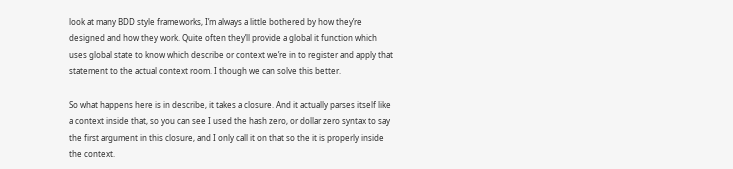look at many BDD style frameworks, I’m always a little bothered by how they’re designed and how they work. Quite often they’ll provide a global it function which uses global state to know which describe or context we’re in to register and apply that statement to the actual context room. I though we can solve this better.

So what happens here is in describe, it takes a closure. And it actually parses itself like a context inside that, so you can see I used the hash zero, or dollar zero syntax to say the first argument in this closure, and I only call it on that so the it is properly inside the context.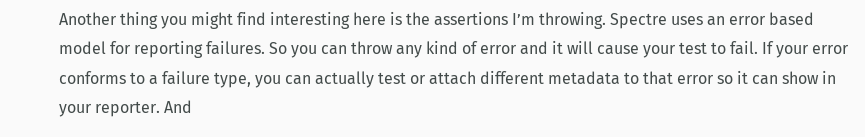Another thing you might find interesting here is the assertions I’m throwing. Spectre uses an error based model for reporting failures. So you can throw any kind of error and it will cause your test to fail. If your error conforms to a failure type, you can actually test or attach different metadata to that error so it can show in your reporter. And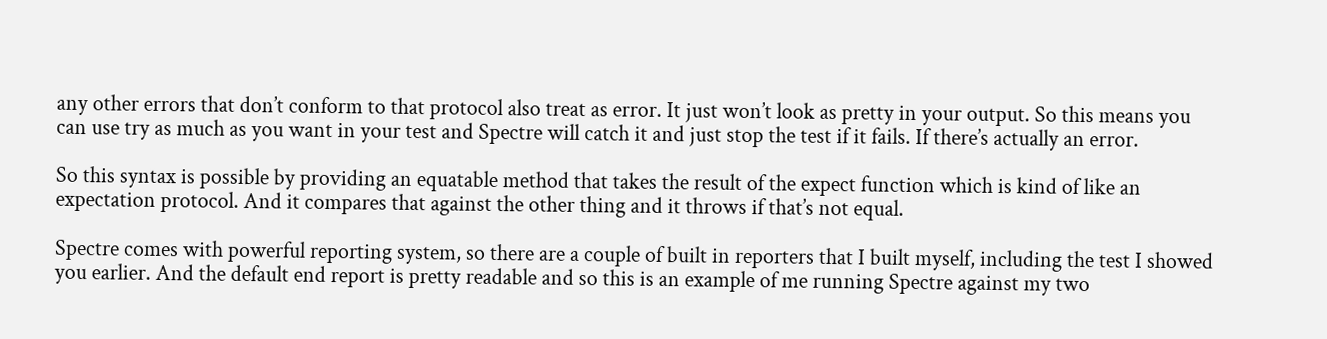any other errors that don’t conform to that protocol also treat as error. It just won’t look as pretty in your output. So this means you can use try as much as you want in your test and Spectre will catch it and just stop the test if it fails. If there’s actually an error.

So this syntax is possible by providing an equatable method that takes the result of the expect function which is kind of like an expectation protocol. And it compares that against the other thing and it throws if that’s not equal.

Spectre comes with powerful reporting system, so there are a couple of built in reporters that I built myself, including the test I showed you earlier. And the default end report is pretty readable and so this is an example of me running Spectre against my two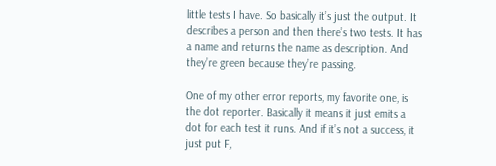little tests I have. So basically it’s just the output. It describes a person and then there’s two tests. It has a name and returns the name as description. And they’re green because they’re passing.

One of my other error reports, my favorite one, is the dot reporter. Basically it means it just emits a dot for each test it runs. And if it’s not a success, it just put F,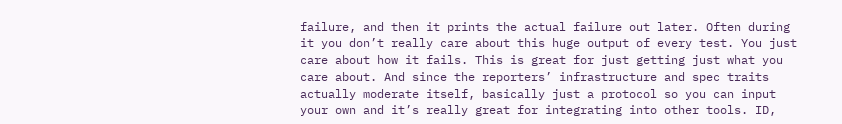failure, and then it prints the actual failure out later. Often during it you don’t really care about this huge output of every test. You just care about how it fails. This is great for just getting just what you care about. And since the reporters’ infrastructure and spec traits actually moderate itself, basically just a protocol so you can input your own and it’s really great for integrating into other tools. ID,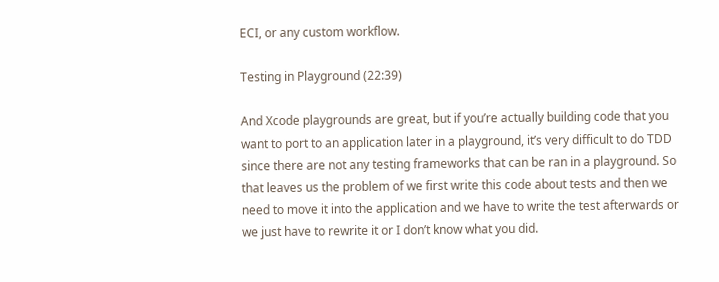ECI, or any custom workflow.

Testing in Playground (22:39)

And Xcode playgrounds are great, but if you’re actually building code that you want to port to an application later in a playground, it’s very difficult to do TDD since there are not any testing frameworks that can be ran in a playground. So that leaves us the problem of we first write this code about tests and then we need to move it into the application and we have to write the test afterwards or we just have to rewrite it or I don’t know what you did.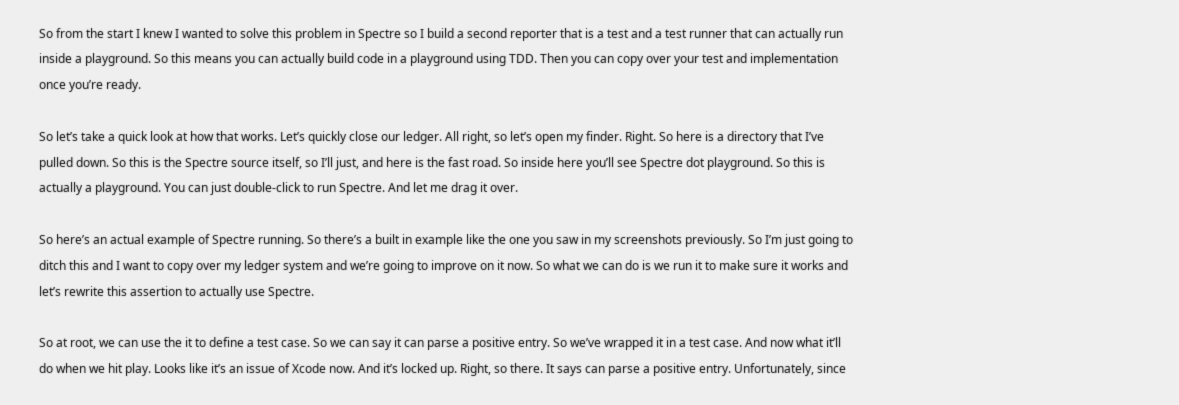So from the start I knew I wanted to solve this problem in Spectre so I build a second reporter that is a test and a test runner that can actually run inside a playground. So this means you can actually build code in a playground using TDD. Then you can copy over your test and implementation once you’re ready.

So let’s take a quick look at how that works. Let’s quickly close our ledger. All right, so let’s open my finder. Right. So here is a directory that I’ve pulled down. So this is the Spectre source itself, so I’ll just, and here is the fast road. So inside here you’ll see Spectre dot playground. So this is actually a playground. You can just double-click to run Spectre. And let me drag it over.

So here’s an actual example of Spectre running. So there’s a built in example like the one you saw in my screenshots previously. So I’m just going to ditch this and I want to copy over my ledger system and we’re going to improve on it now. So what we can do is we run it to make sure it works and let’s rewrite this assertion to actually use Spectre.

So at root, we can use the it to define a test case. So we can say it can parse a positive entry. So we’ve wrapped it in a test case. And now what it’ll do when we hit play. Looks like it’s an issue of Xcode now. And it’s locked up. Right, so there. It says can parse a positive entry. Unfortunately, since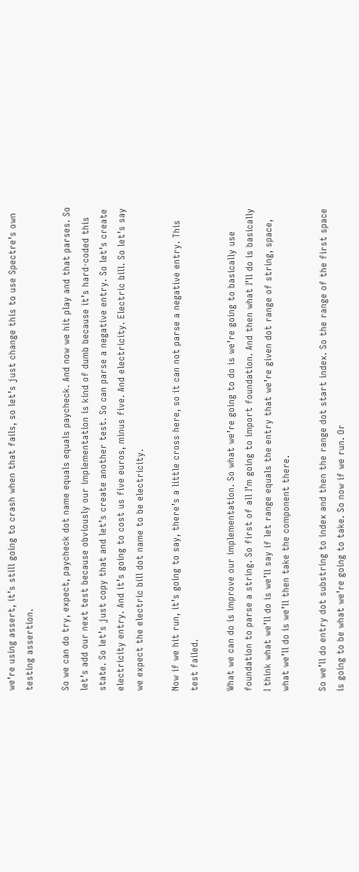we’re using assert, it’s still going to crash when that fails, so let’s just change this to use Spectre’s own testing assertion.

So we can do try, expect, paycheck dot name equals equals paycheck. And now we hit play and that parses. So let’s add our next test because obviously our implementation is kind of dumb because it’s hard-coded this state. So let’s just copy that and let’s create another test. So can parse a negative entry. So let’s create electricity entry. And it’s going to cost us five euros, minus five. And electricity. Electric bill. So let’s say we expect the electric bill dot name to be electricity.

Now if we hit run, it’s going to say, there’s a little cross here, so it can not parse a negative entry. This test failed.

What we can do is improve our implementation. So what we’re going to do is we’re going to basically use foundation to parse a string. So first of all I’m going to import foundation. And then what I’ll do is basically I think what we’ll do is we’ll say if let range equals the entry that we’re given dot range of string, space, what we’ll do is we’ll then take the component there.

So we’ll do entry dot substring to index and then the range dot start index. So the range of the first space is going to be what we’re going to take. So now if we run. Or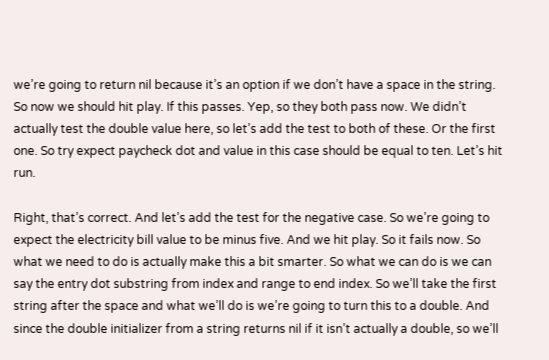we’re going to return nil because it’s an option if we don’t have a space in the string. So now we should hit play. If this passes. Yep, so they both pass now. We didn’t actually test the double value here, so let’s add the test to both of these. Or the first one. So try expect paycheck dot and value in this case should be equal to ten. Let’s hit run.

Right, that’s correct. And let’s add the test for the negative case. So we’re going to expect the electricity bill value to be minus five. And we hit play. So it fails now. So what we need to do is actually make this a bit smarter. So what we can do is we can say the entry dot substring from index and range to end index. So we’ll take the first string after the space and what we’ll do is we’re going to turn this to a double. And since the double initializer from a string returns nil if it isn’t actually a double, so we’ll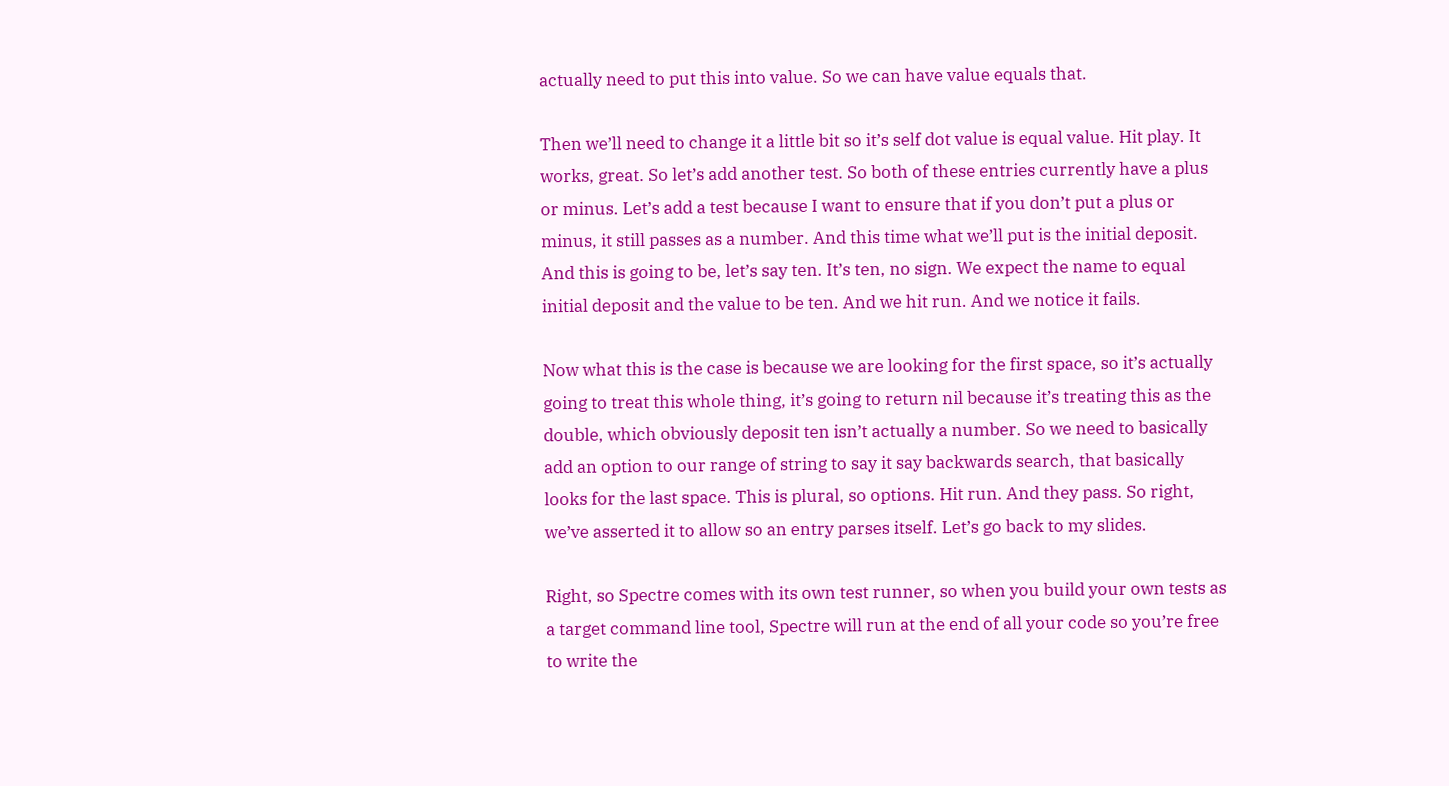actually need to put this into value. So we can have value equals that.

Then we’ll need to change it a little bit so it’s self dot value is equal value. Hit play. It works, great. So let’s add another test. So both of these entries currently have a plus or minus. Let’s add a test because I want to ensure that if you don’t put a plus or minus, it still passes as a number. And this time what we’ll put is the initial deposit. And this is going to be, let’s say ten. It’s ten, no sign. We expect the name to equal initial deposit and the value to be ten. And we hit run. And we notice it fails.

Now what this is the case is because we are looking for the first space, so it’s actually going to treat this whole thing, it’s going to return nil because it’s treating this as the double, which obviously deposit ten isn’t actually a number. So we need to basically add an option to our range of string to say it say backwards search, that basically looks for the last space. This is plural, so options. Hit run. And they pass. So right, we’ve asserted it to allow so an entry parses itself. Let’s go back to my slides.

Right, so Spectre comes with its own test runner, so when you build your own tests as a target command line tool, Spectre will run at the end of all your code so you’re free to write the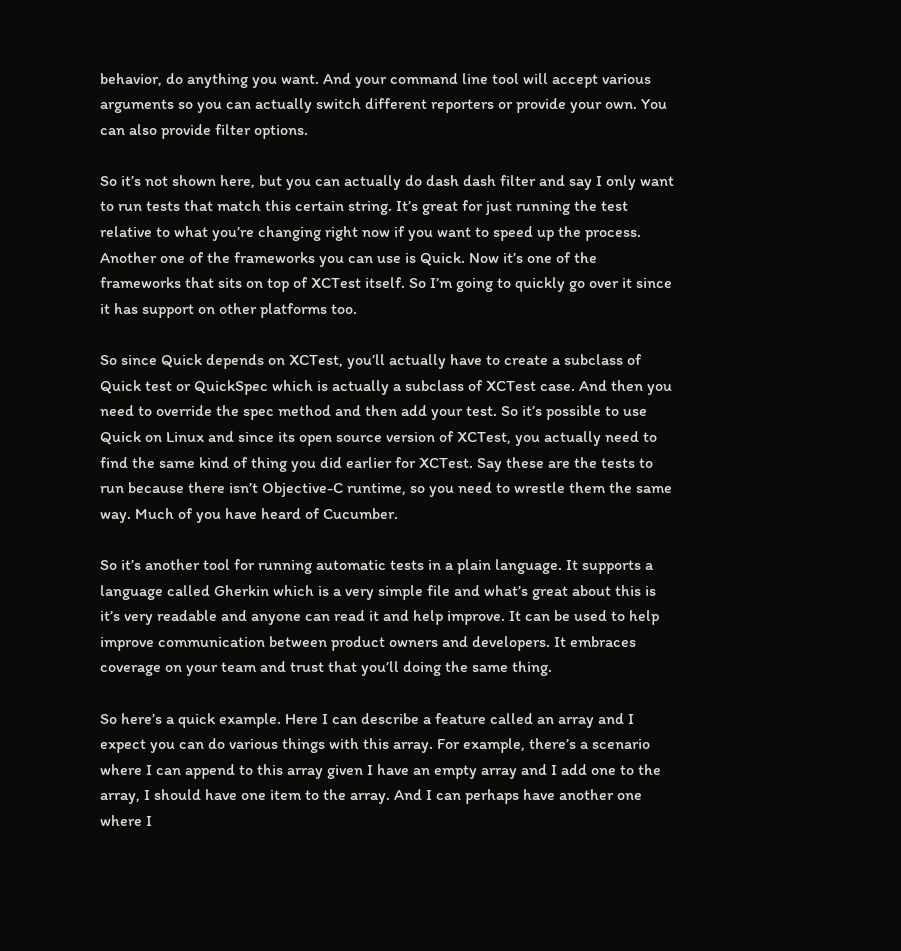behavior, do anything you want. And your command line tool will accept various arguments so you can actually switch different reporters or provide your own. You can also provide filter options.

So it’s not shown here, but you can actually do dash dash filter and say I only want to run tests that match this certain string. It’s great for just running the test relative to what you’re changing right now if you want to speed up the process. Another one of the frameworks you can use is Quick. Now it’s one of the frameworks that sits on top of XCTest itself. So I’m going to quickly go over it since it has support on other platforms too.

So since Quick depends on XCTest, you’ll actually have to create a subclass of Quick test or QuickSpec which is actually a subclass of XCTest case. And then you need to override the spec method and then add your test. So it’s possible to use Quick on Linux and since its open source version of XCTest, you actually need to find the same kind of thing you did earlier for XCTest. Say these are the tests to run because there isn’t Objective-C runtime, so you need to wrestle them the same way. Much of you have heard of Cucumber.

So it’s another tool for running automatic tests in a plain language. It supports a language called Gherkin which is a very simple file and what’s great about this is it’s very readable and anyone can read it and help improve. It can be used to help improve communication between product owners and developers. It embraces coverage on your team and trust that you’ll doing the same thing.

So here’s a quick example. Here I can describe a feature called an array and I expect you can do various things with this array. For example, there’s a scenario where I can append to this array given I have an empty array and I add one to the array, I should have one item to the array. And I can perhaps have another one where I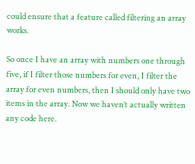could ensure that a feature called filtering an array works.

So once I have an array with numbers one through five, if I filter those numbers for even, I filter the array for even numbers, then I should only have two items in the array. Now we haven’t actually written any code here.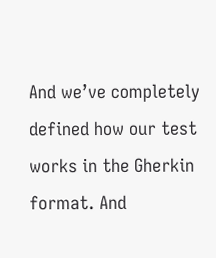And we’ve completely defined how our test works in the Gherkin format. And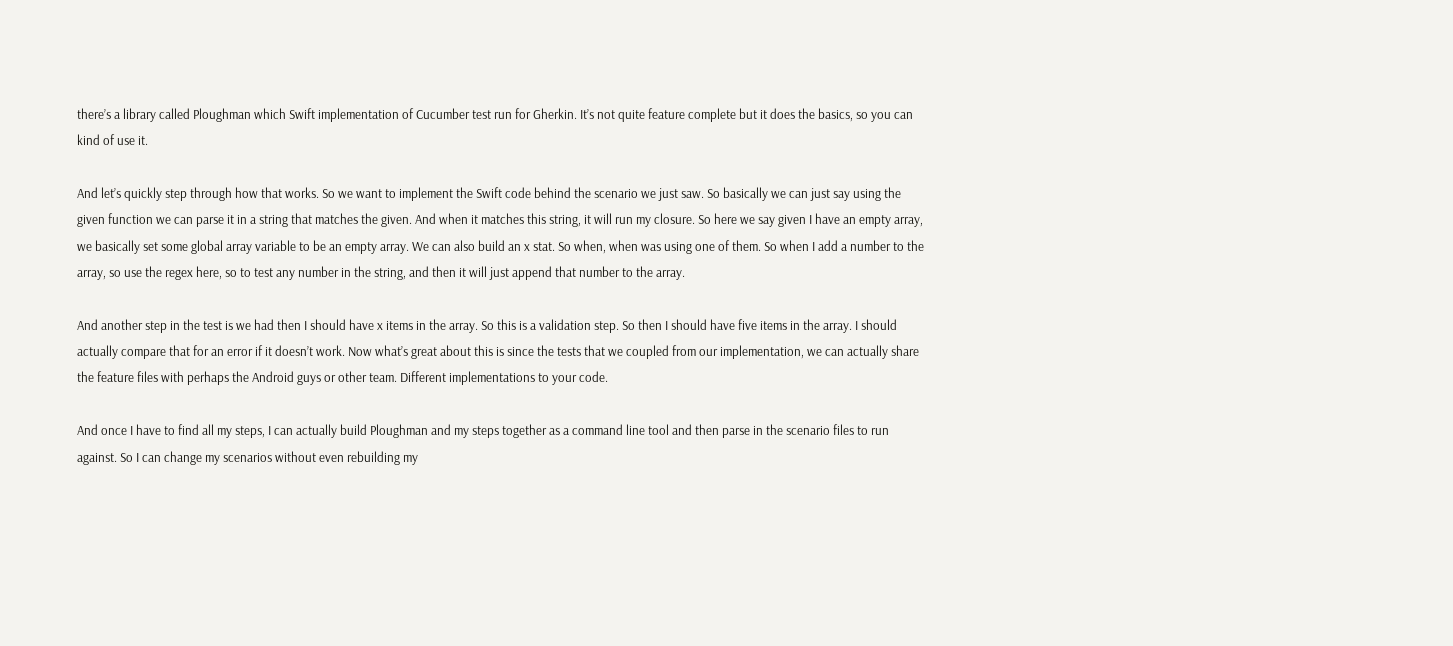there’s a library called Ploughman which Swift implementation of Cucumber test run for Gherkin. It’s not quite feature complete but it does the basics, so you can kind of use it.

And let’s quickly step through how that works. So we want to implement the Swift code behind the scenario we just saw. So basically we can just say using the given function we can parse it in a string that matches the given. And when it matches this string, it will run my closure. So here we say given I have an empty array, we basically set some global array variable to be an empty array. We can also build an x stat. So when, when was using one of them. So when I add a number to the array, so use the regex here, so to test any number in the string, and then it will just append that number to the array.

And another step in the test is we had then I should have x items in the array. So this is a validation step. So then I should have five items in the array. I should actually compare that for an error if it doesn’t work. Now what’s great about this is since the tests that we coupled from our implementation, we can actually share the feature files with perhaps the Android guys or other team. Different implementations to your code.

And once I have to find all my steps, I can actually build Ploughman and my steps together as a command line tool and then parse in the scenario files to run against. So I can change my scenarios without even rebuilding my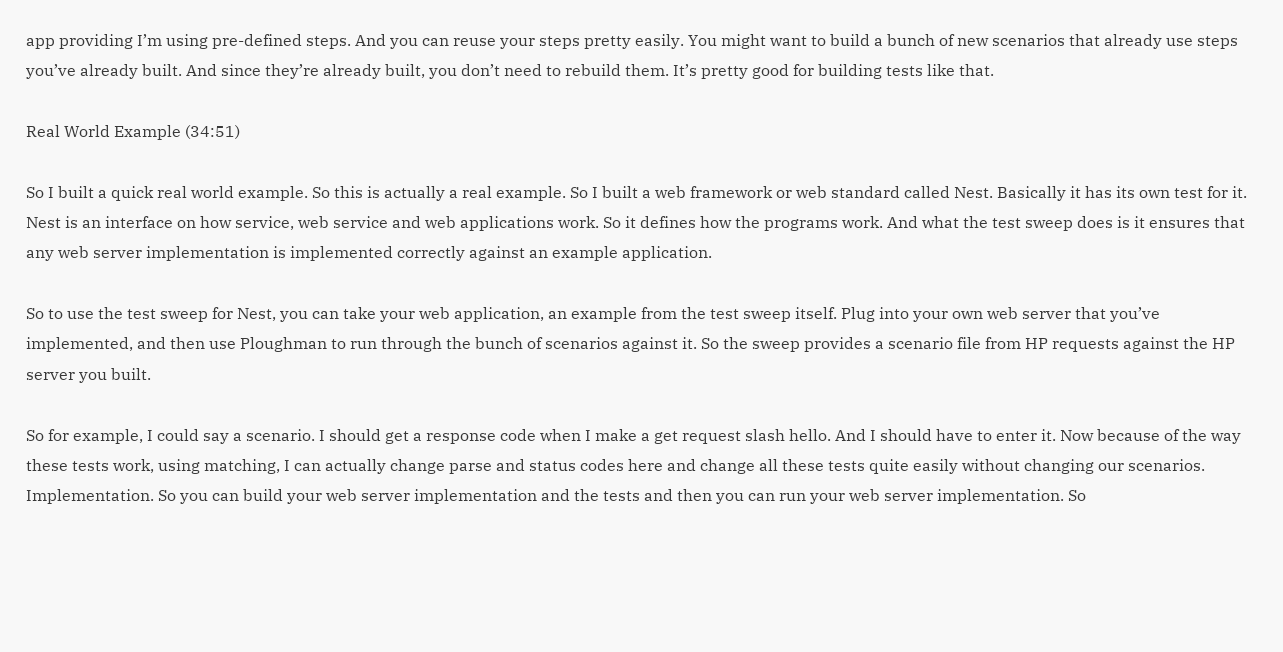app providing I’m using pre-defined steps. And you can reuse your steps pretty easily. You might want to build a bunch of new scenarios that already use steps you’ve already built. And since they’re already built, you don’t need to rebuild them. It’s pretty good for building tests like that.

Real World Example (34:51)

So I built a quick real world example. So this is actually a real example. So I built a web framework or web standard called Nest. Basically it has its own test for it. Nest is an interface on how service, web service and web applications work. So it defines how the programs work. And what the test sweep does is it ensures that any web server implementation is implemented correctly against an example application.

So to use the test sweep for Nest, you can take your web application, an example from the test sweep itself. Plug into your own web server that you’ve implemented, and then use Ploughman to run through the bunch of scenarios against it. So the sweep provides a scenario file from HP requests against the HP server you built.

So for example, I could say a scenario. I should get a response code when I make a get request slash hello. And I should have to enter it. Now because of the way these tests work, using matching, I can actually change parse and status codes here and change all these tests quite easily without changing our scenarios. Implementation. So you can build your web server implementation and the tests and then you can run your web server implementation. So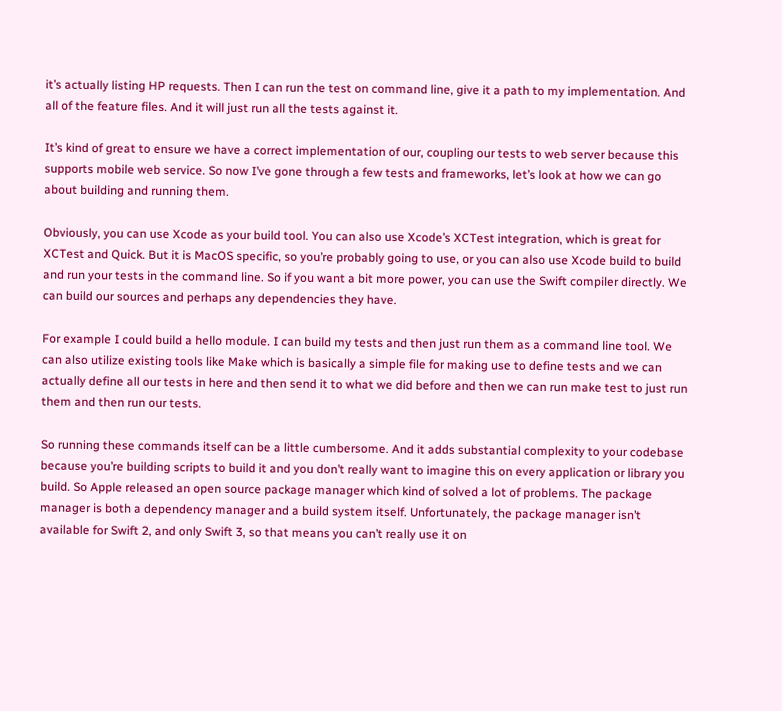it’s actually listing HP requests. Then I can run the test on command line, give it a path to my implementation. And all of the feature files. And it will just run all the tests against it.

It’s kind of great to ensure we have a correct implementation of our, coupling our tests to web server because this supports mobile web service. So now I’ve gone through a few tests and frameworks, let’s look at how we can go about building and running them.

Obviously, you can use Xcode as your build tool. You can also use Xcode’s XCTest integration, which is great for XCTest and Quick. But it is MacOS specific, so you’re probably going to use, or you can also use Xcode build to build and run your tests in the command line. So if you want a bit more power, you can use the Swift compiler directly. We can build our sources and perhaps any dependencies they have.

For example I could build a hello module. I can build my tests and then just run them as a command line tool. We can also utilize existing tools like Make which is basically a simple file for making use to define tests and we can actually define all our tests in here and then send it to what we did before and then we can run make test to just run them and then run our tests.

So running these commands itself can be a little cumbersome. And it adds substantial complexity to your codebase because you’re building scripts to build it and you don’t really want to imagine this on every application or library you build. So Apple released an open source package manager which kind of solved a lot of problems. The package manager is both a dependency manager and a build system itself. Unfortunately, the package manager isn’t available for Swift 2, and only Swift 3, so that means you can’t really use it on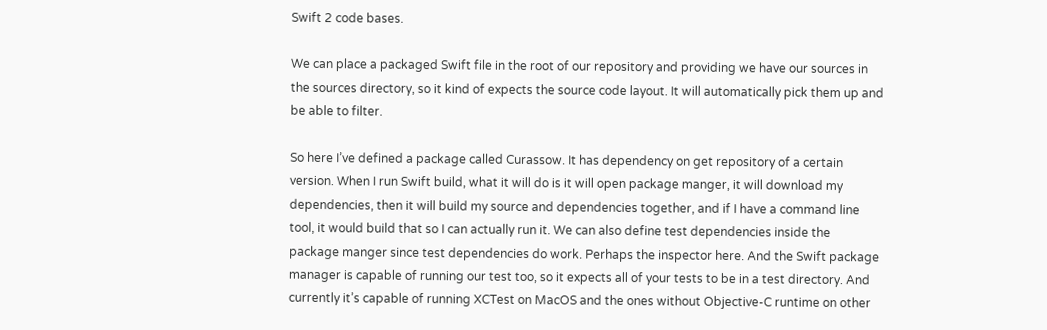Swift 2 code bases.

We can place a packaged Swift file in the root of our repository and providing we have our sources in the sources directory, so it kind of expects the source code layout. It will automatically pick them up and be able to filter.

So here I’ve defined a package called Curassow. It has dependency on get repository of a certain version. When I run Swift build, what it will do is it will open package manger, it will download my dependencies, then it will build my source and dependencies together, and if I have a command line tool, it would build that so I can actually run it. We can also define test dependencies inside the package manger since test dependencies do work. Perhaps the inspector here. And the Swift package manager is capable of running our test too, so it expects all of your tests to be in a test directory. And currently it’s capable of running XCTest on MacOS and the ones without Objective-C runtime on other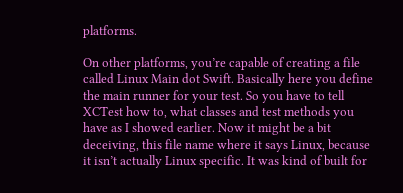platforms.

On other platforms, you’re capable of creating a file called Linux Main dot Swift. Basically here you define the main runner for your test. So you have to tell XCTest how to, what classes and test methods you have as I showed earlier. Now it might be a bit deceiving, this file name where it says Linux, because it isn’t actually Linux specific. It was kind of built for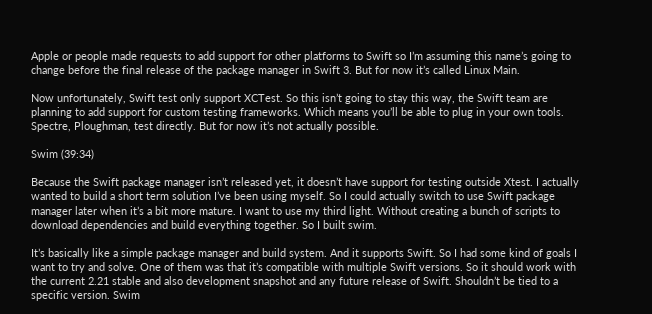Apple or people made requests to add support for other platforms to Swift so I’m assuming this name’s going to change before the final release of the package manager in Swift 3. But for now it’s called Linux Main.

Now unfortunately, Swift test only support XCTest. So this isn’t going to stay this way, the Swift team are planning to add support for custom testing frameworks. Which means you’ll be able to plug in your own tools. Spectre, Ploughman, test directly. But for now it’s not actually possible.

Swim (39:34)

Because the Swift package manager isn’t released yet, it doesn’t have support for testing outside Xtest. I actually wanted to build a short term solution I’ve been using myself. So I could actually switch to use Swift package manager later when it’s a bit more mature. I want to use my third light. Without creating a bunch of scripts to download dependencies and build everything together. So I built swim.

It’s basically like a simple package manager and build system. And it supports Swift. So I had some kind of goals I want to try and solve. One of them was that it’s compatible with multiple Swift versions. So it should work with the current 2.21 stable and also development snapshot and any future release of Swift. Shouldn’t be tied to a specific version. Swim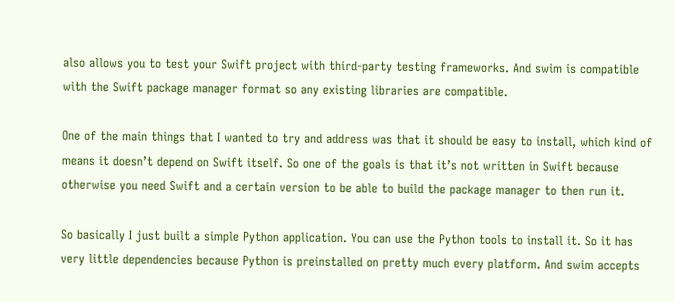also allows you to test your Swift project with third-party testing frameworks. And swim is compatible with the Swift package manager format so any existing libraries are compatible.

One of the main things that I wanted to try and address was that it should be easy to install, which kind of means it doesn’t depend on Swift itself. So one of the goals is that it’s not written in Swift because otherwise you need Swift and a certain version to be able to build the package manager to then run it.

So basically I just built a simple Python application. You can use the Python tools to install it. So it has very little dependencies because Python is preinstalled on pretty much every platform. And swim accepts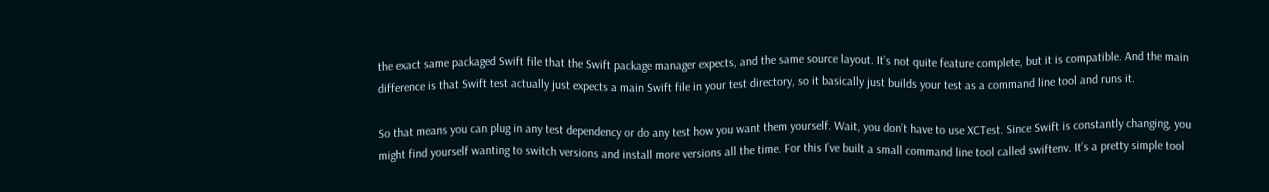the exact same packaged Swift file that the Swift package manager expects, and the same source layout. It’s not quite feature complete, but it is compatible. And the main difference is that Swift test actually just expects a main Swift file in your test directory, so it basically just builds your test as a command line tool and runs it.

So that means you can plug in any test dependency or do any test how you want them yourself. Wait, you don’t have to use XCTest. Since Swift is constantly changing, you might find yourself wanting to switch versions and install more versions all the time. For this I’ve built a small command line tool called swiftenv. It’s a pretty simple tool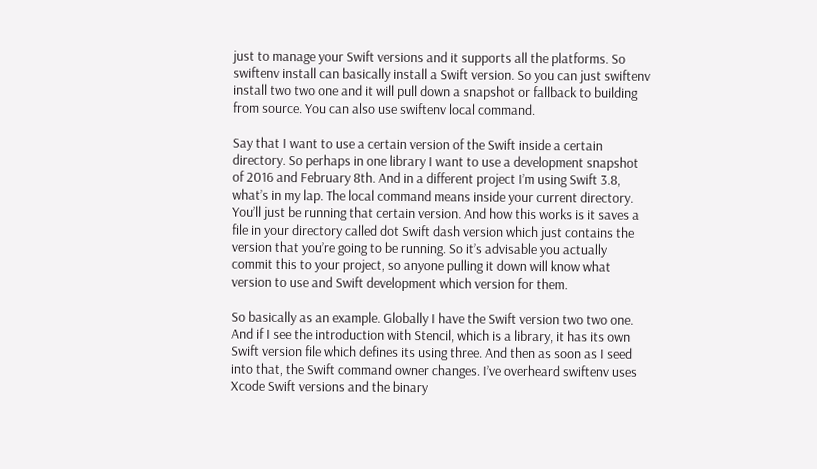just to manage your Swift versions and it supports all the platforms. So swiftenv install can basically install a Swift version. So you can just swiftenv install two two one and it will pull down a snapshot or fallback to building from source. You can also use swiftenv local command.

Say that I want to use a certain version of the Swift inside a certain directory. So perhaps in one library I want to use a development snapshot of 2016 and February 8th. And in a different project I’m using Swift 3.8, what’s in my lap. The local command means inside your current directory. You’ll just be running that certain version. And how this works is it saves a file in your directory called dot Swift dash version which just contains the version that you’re going to be running. So it’s advisable you actually commit this to your project, so anyone pulling it down will know what version to use and Swift development which version for them.

So basically as an example. Globally I have the Swift version two two one. And if I see the introduction with Stencil, which is a library, it has its own Swift version file which defines its using three. And then as soon as I seed into that, the Swift command owner changes. I’ve overheard swiftenv uses Xcode Swift versions and the binary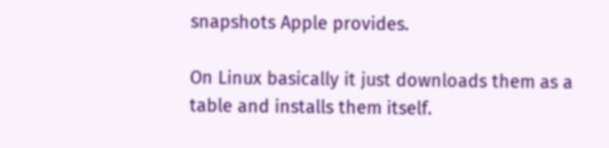snapshots Apple provides.

On Linux basically it just downloads them as a table and installs them itself.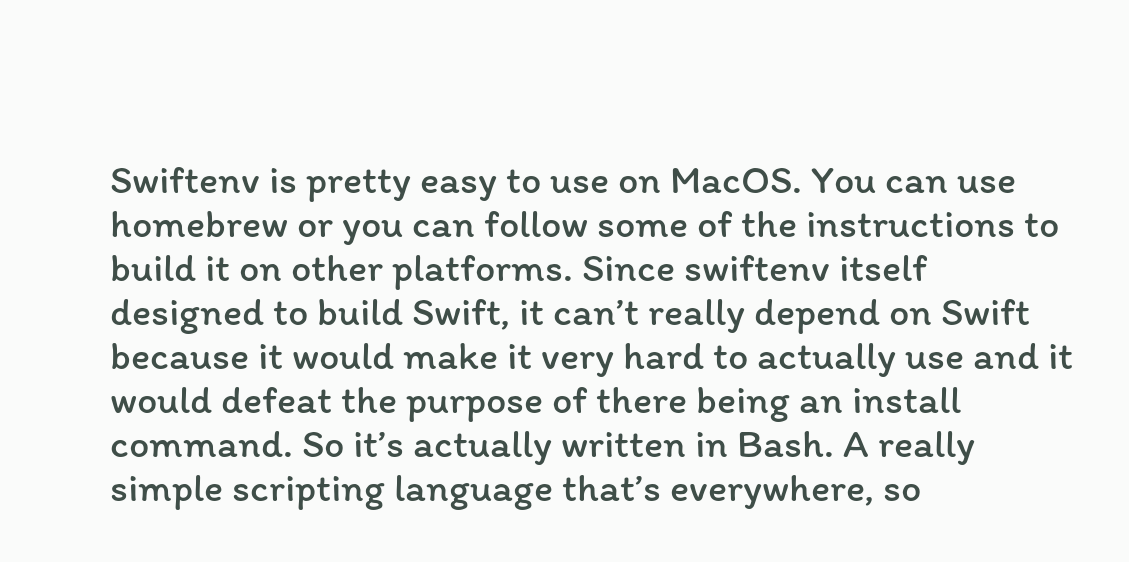Swiftenv is pretty easy to use on MacOS. You can use homebrew or you can follow some of the instructions to build it on other platforms. Since swiftenv itself designed to build Swift, it can’t really depend on Swift because it would make it very hard to actually use and it would defeat the purpose of there being an install command. So it’s actually written in Bash. A really simple scripting language that’s everywhere, so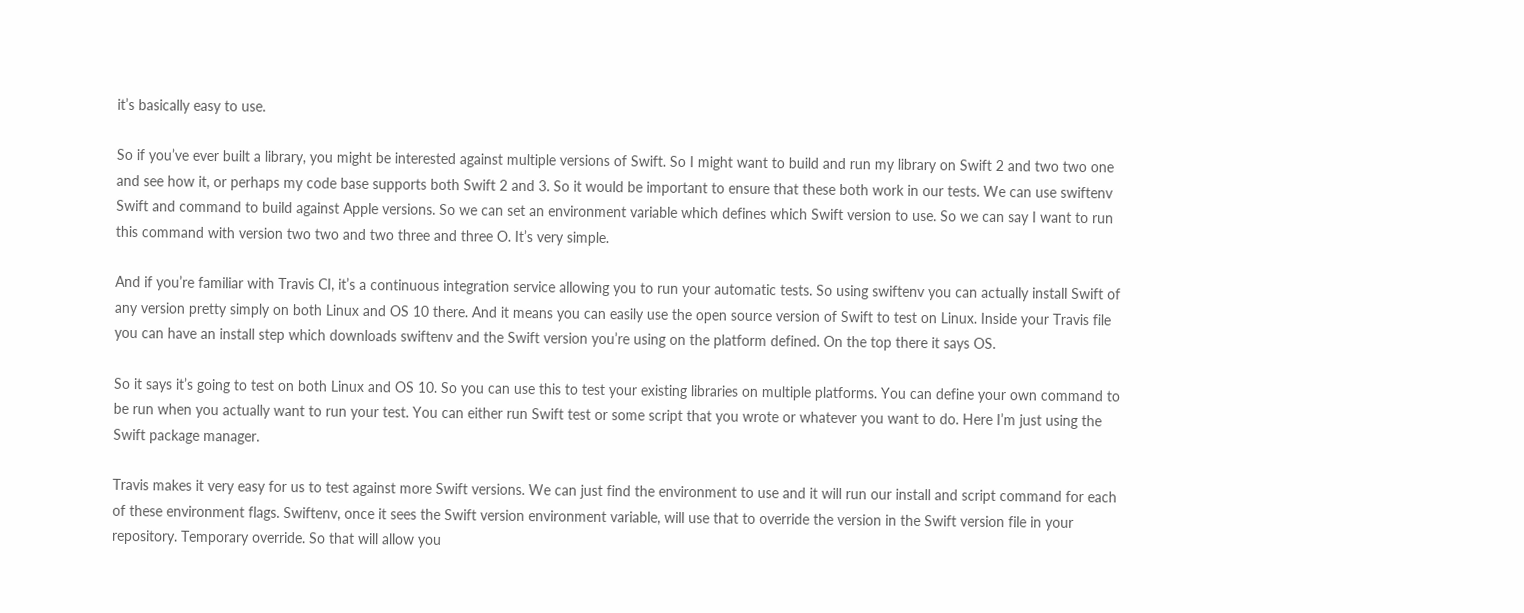it’s basically easy to use.

So if you’ve ever built a library, you might be interested against multiple versions of Swift. So I might want to build and run my library on Swift 2 and two two one and see how it, or perhaps my code base supports both Swift 2 and 3. So it would be important to ensure that these both work in our tests. We can use swiftenv Swift and command to build against Apple versions. So we can set an environment variable which defines which Swift version to use. So we can say I want to run this command with version two two and two three and three O. It’s very simple.

And if you’re familiar with Travis CI, it’s a continuous integration service allowing you to run your automatic tests. So using swiftenv you can actually install Swift of any version pretty simply on both Linux and OS 10 there. And it means you can easily use the open source version of Swift to test on Linux. Inside your Travis file you can have an install step which downloads swiftenv and the Swift version you’re using on the platform defined. On the top there it says OS.

So it says it’s going to test on both Linux and OS 10. So you can use this to test your existing libraries on multiple platforms. You can define your own command to be run when you actually want to run your test. You can either run Swift test or some script that you wrote or whatever you want to do. Here I’m just using the Swift package manager.

Travis makes it very easy for us to test against more Swift versions. We can just find the environment to use and it will run our install and script command for each of these environment flags. Swiftenv, once it sees the Swift version environment variable, will use that to override the version in the Swift version file in your repository. Temporary override. So that will allow you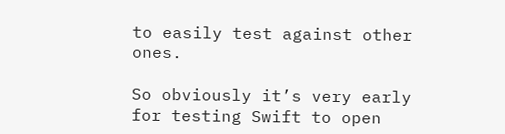to easily test against other ones.

So obviously it’s very early for testing Swift to open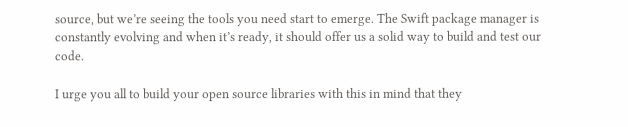source, but we’re seeing the tools you need start to emerge. The Swift package manager is constantly evolving and when it’s ready, it should offer us a solid way to build and test our code.

I urge you all to build your open source libraries with this in mind that they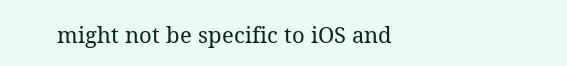might not be specific to iOS and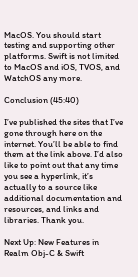MacOS. You should start testing and supporting other platforms. Swift is not limited to MacOS and iOS, TVOS, and WatchOS any more.

Conclusion (45:40)

I’ve published the sites that I’ve gone through here on the internet. You’ll be able to find them at the link above. I’d also like to point out that any time you see a hyperlink, it’s actually to a source like additional documentation and resources, and links and libraries. Thank you.

Next Up: New Features in Realm Obj-C & Swift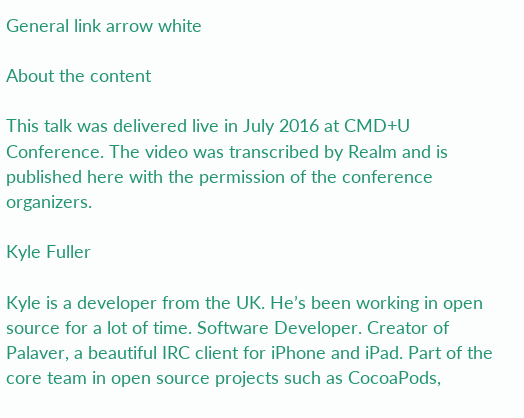General link arrow white

About the content

This talk was delivered live in July 2016 at CMD+U Conference. The video was transcribed by Realm and is published here with the permission of the conference organizers.

Kyle Fuller

Kyle is a developer from the UK. He’s been working in open source for a lot of time. Software Developer. Creator of Palaver, a beautiful IRC client for iPhone and iPad. Part of the core team in open source projects such as CocoaPods,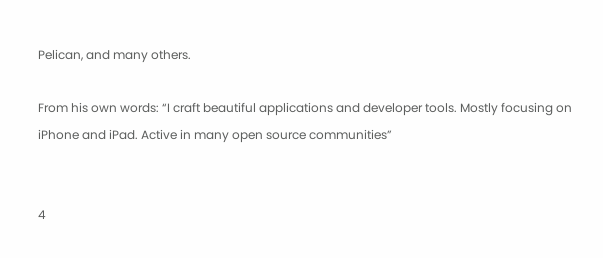Pelican, and many others.

From his own words: “I craft beautiful applications and developer tools. Mostly focusing on iPhone and iPad. Active in many open source communities”


4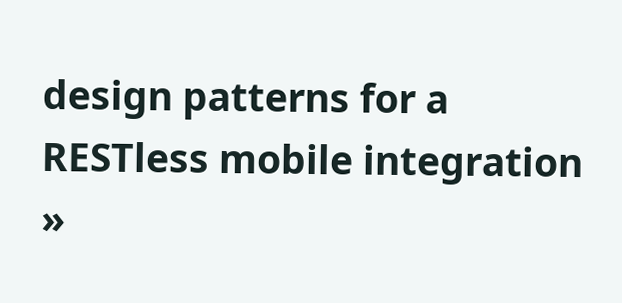design patterns for a RESTless mobile integration »